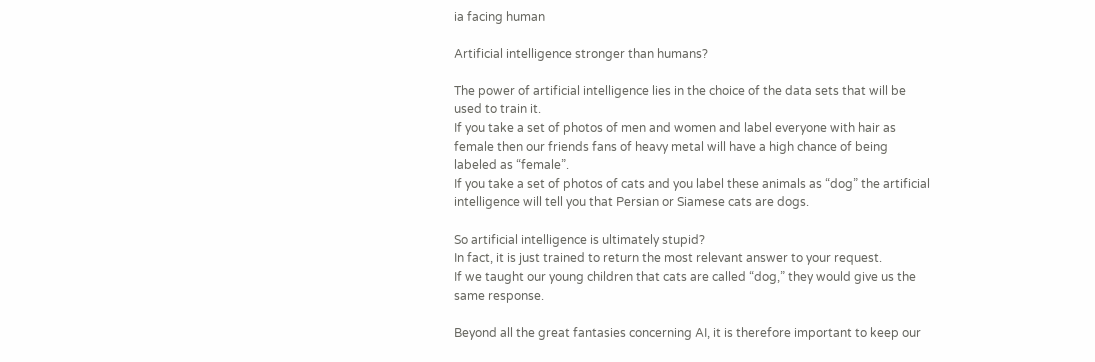ia facing human

Artificial intelligence stronger than humans?

The power of artificial intelligence lies in the choice of the data sets that will be used to train it.
If you take a set of photos of men and women and label everyone with hair as female then our friends fans of heavy metal will have a high chance of being labeled as “female”.
If you take a set of photos of cats and you label these animals as “dog” the artificial intelligence will tell you that Persian or Siamese cats are dogs.

So artificial intelligence is ultimately stupid?
In fact, it is just trained to return the most relevant answer to your request.
If we taught our young children that cats are called “dog,” they would give us the same response.

Beyond all the great fantasies concerning AI, it is therefore important to keep our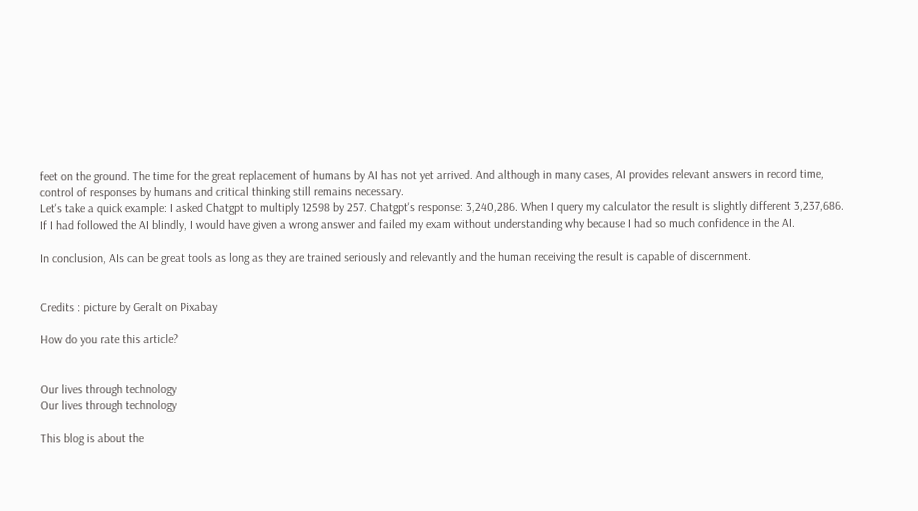feet on the ground. The time for the great replacement of humans by AI has not yet arrived. And although in many cases, AI provides relevant answers in record time, control of responses by humans and critical thinking still remains necessary.
Let's take a quick example: I asked Chatgpt to multiply 12598 by 257. Chatgpt's response: 3,240,286. When I query my calculator the result is slightly different 3,237,686.
If I had followed the AI blindly, I would have given a wrong answer and failed my exam without understanding why because I had so much confidence in the AI.

In conclusion, AIs can be great tools as long as they are trained seriously and relevantly and the human receiving the result is capable of discernment.


Credits : picture by Geralt on Pixabay

How do you rate this article?


Our lives through technology
Our lives through technology

This blog is about the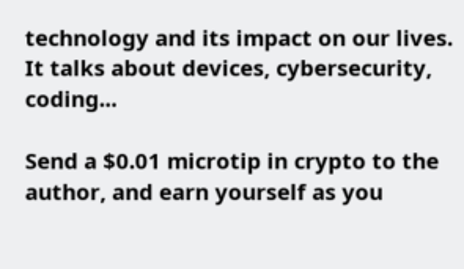technology and its impact on our lives. It talks about devices, cybersecurity, coding...

Send a $0.01 microtip in crypto to the author, and earn yourself as you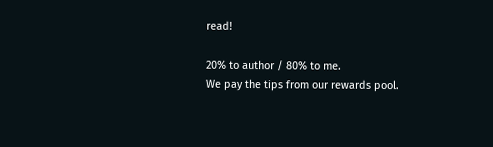read!

20% to author / 80% to me.
We pay the tips from our rewards pool.